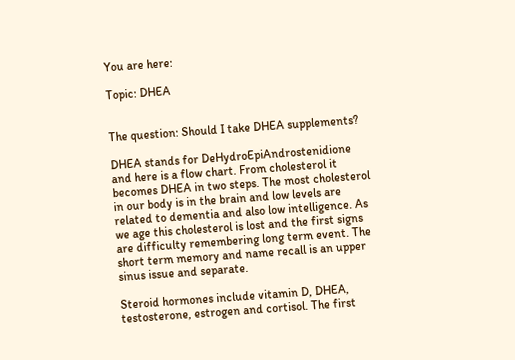You are here:

Topic: DHEA


The question: Should I take DHEA supplements?

DHEA stands for DeHydroEpiAndrostenidione and here is a flow chart. From cholesterol it becomes DHEA in two steps. The most cholesterol in our body is in the brain and low levels are related to dementia and also low intelligence. As we age this cholesterol is lost and the first signs are difficulty remembering long term event. The short term memory and name recall is an upper sinus issue and separate.

Steroid hormones include vitamin D, DHEA, testosterone, estrogen and cortisol. The first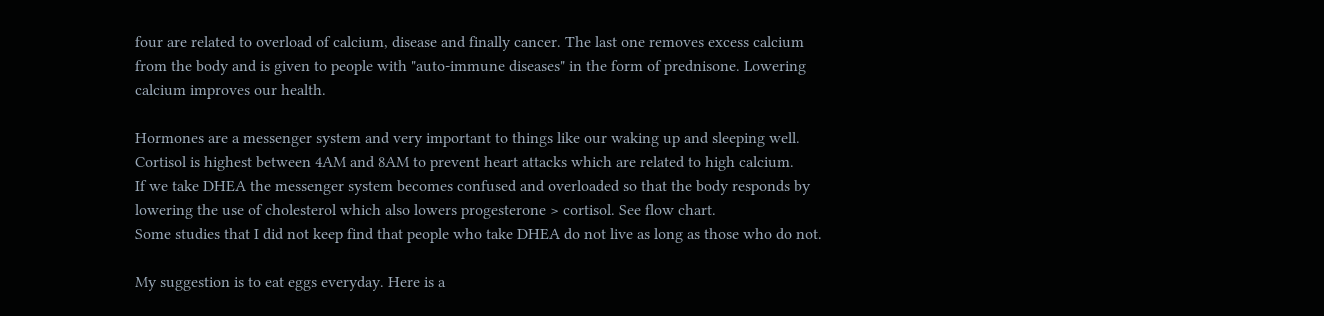four are related to overload of calcium, disease and finally cancer. The last one removes excess calcium from the body and is given to people with "auto-immune diseases" in the form of prednisone. Lowering calcium improves our health.

Hormones are a messenger system and very important to things like our waking up and sleeping well. Cortisol is highest between 4AM and 8AM to prevent heart attacks which are related to high calcium.
If we take DHEA the messenger system becomes confused and overloaded so that the body responds by lowering the use of cholesterol which also lowers progesterone > cortisol. See flow chart.
Some studies that I did not keep find that people who take DHEA do not live as long as those who do not.

My suggestion is to eat eggs everyday. Here is a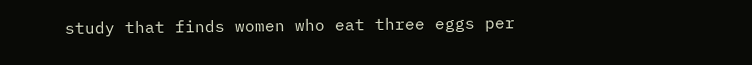study that finds women who eat three eggs per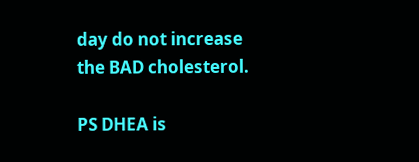day do not increase the BAD cholesterol.

PS DHEA is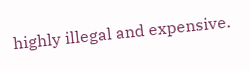highly illegal and expensive.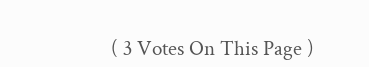( 3 Votes On This Page )